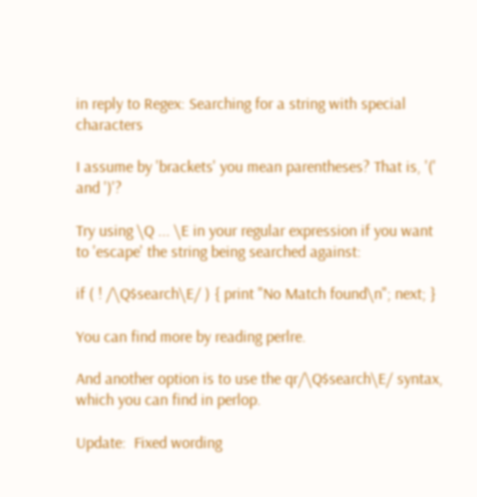in reply to Regex: Searching for a string with special characters

I assume by 'brackets' you mean parentheses? That is, '(' and ')'?

Try using \Q ... \E in your regular expression if you want to 'escape' the string being searched against:

if ( ! /\Q$search\E/ ) { print "No Match found\n"; next; }

You can find more by reading perlre.

And another option is to use the qr/\Q$search\E/ syntax, which you can find in perlop.

Update:  Fixed wording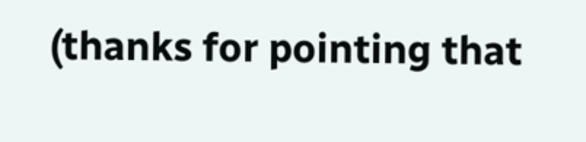(thanks for pointing that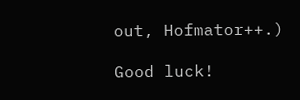out, Hofmator++.)

Good luck!